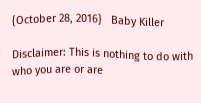{October 28, 2016}   Baby Killer

Disclaimer: This is nothing to do with who you are or are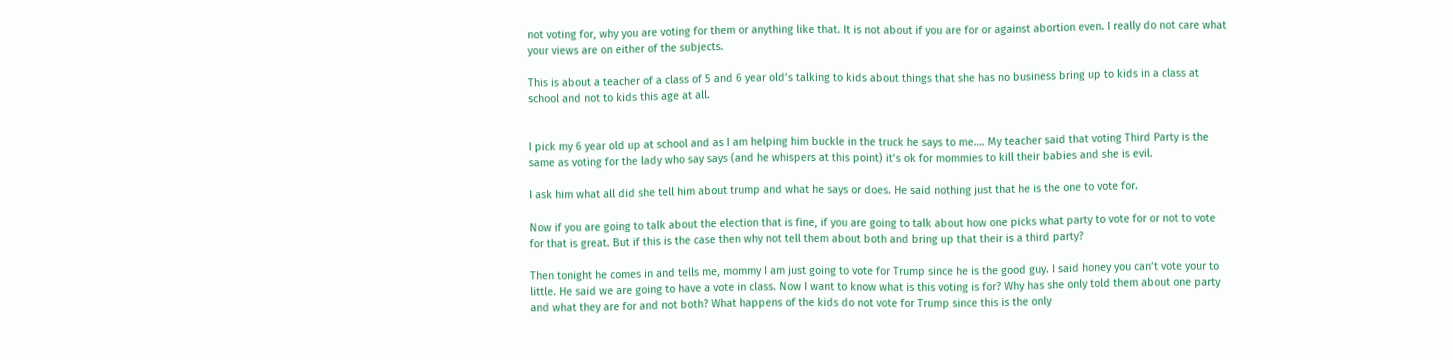not voting for, why you are voting for them or anything like that. It is not about if you are for or against abortion even. I really do not care what your views are on either of the subjects.

This is about a teacher of a class of 5 and 6 year old’s talking to kids about things that she has no business bring up to kids in a class at school and not to kids this age at all.


I pick my 6 year old up at school and as I am helping him buckle in the truck he says to me…. My teacher said that voting Third Party is the same as voting for the lady who say says (and he whispers at this point) it’s ok for mommies to kill their babies and she is evil.

I ask him what all did she tell him about trump and what he says or does. He said nothing just that he is the one to vote for.

Now if you are going to talk about the election that is fine, if you are going to talk about how one picks what party to vote for or not to vote for that is great. But if this is the case then why not tell them about both and bring up that their is a third party?

Then tonight he comes in and tells me, mommy I am just going to vote for Trump since he is the good guy. I said honey you can’t vote your to little. He said we are going to have a vote in class. Now I want to know what is this voting is for? Why has she only told them about one party and what they are for and not both? What happens of the kids do not vote for Trump since this is the only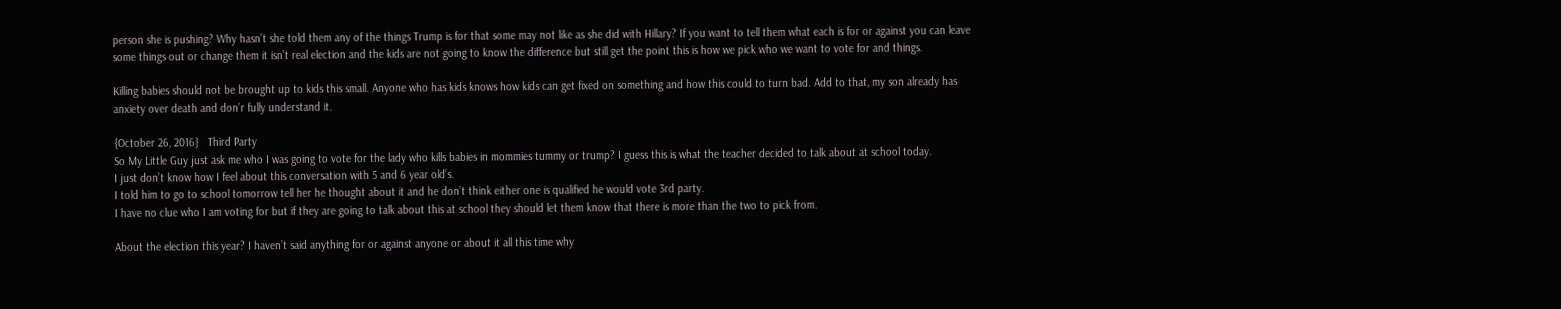person she is pushing? Why hasn’t she told them any of the things Trump is for that some may not like as she did with Hillary? If you want to tell them what each is for or against you can leave some things out or change them it isn’t real election and the kids are not going to know the difference but still get the point this is how we pick who we want to vote for and things.

Killing babies should not be brought up to kids this small. Anyone who has kids knows how kids can get fixed on something and how this could to turn bad. Add to that, my son already has anxiety over death and don’r fully understand it.

{October 26, 2016}   Third Party
So My Little Guy just ask me who I was going to vote for the lady who kills babies in mommies tummy or trump? I guess this is what the teacher decided to talk about at school today.
I just don’t know how I feel about this conversation with 5 and 6 year old’s.
I told him to go to school tomorrow tell her he thought about it and he don’t think either one is qualified he would vote 3rd party.
I have no clue who I am voting for but if they are going to talk about this at school they should let them know that there is more than the two to pick from.

About the election this year? I haven’t said anything for or against anyone or about it all this time why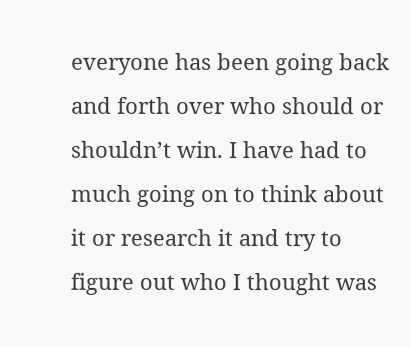everyone has been going back and forth over who should or shouldn’t win. I have had to much going on to think about it or research it and try to figure out who I thought was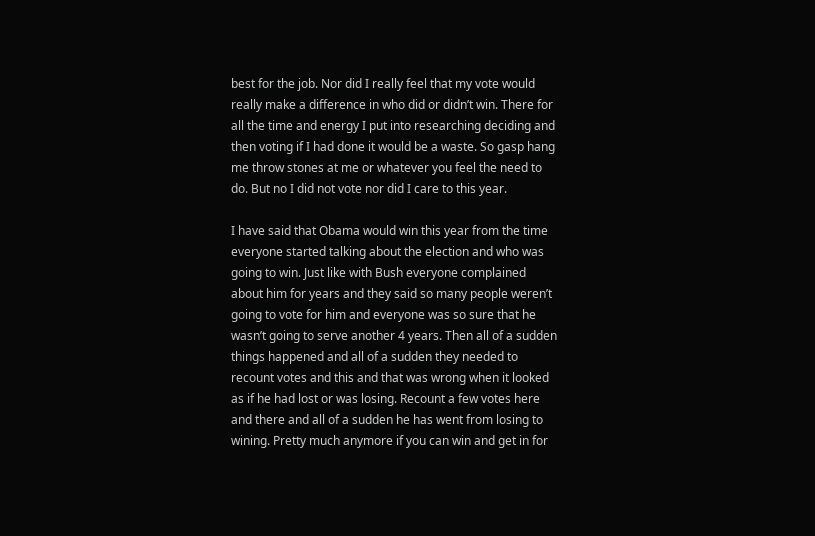best for the job. Nor did I really feel that my vote would really make a difference in who did or didn’t win. There for all the time and energy I put into researching deciding and then voting if I had done it would be a waste. So gasp hang me throw stones at me or whatever you feel the need to do. But no I did not vote nor did I care to this year.

I have said that Obama would win this year from the time everyone started talking about the election and who was going to win. Just like with Bush everyone complained about him for years and they said so many people weren’t going to vote for him and everyone was so sure that he wasn’t going to serve another 4 years. Then all of a sudden things happened and all of a sudden they needed to recount votes and this and that was wrong when it looked as if he had lost or was losing. Recount a few votes here and there and all of a sudden he has went from losing to wining. Pretty much anymore if you can win and get in for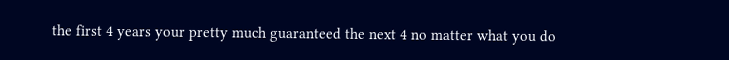the first 4 years your pretty much guaranteed the next 4 no matter what you do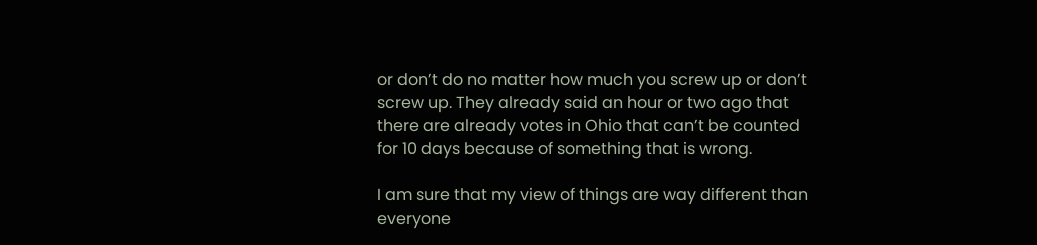or don’t do no matter how much you screw up or don’t screw up. They already said an hour or two ago that there are already votes in Ohio that can’t be counted for 10 days because of something that is wrong.

I am sure that my view of things are way different than everyone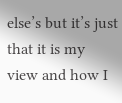else’s but it’s just that it is my view and how I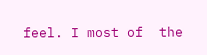feel. I most of  the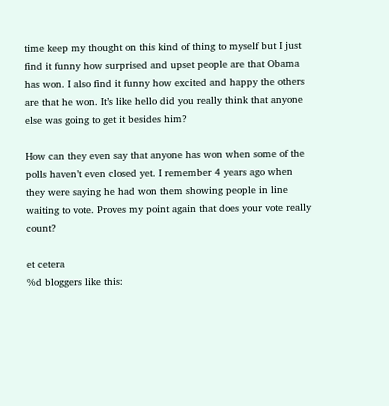time keep my thought on this kind of thing to myself but I just find it funny how surprised and upset people are that Obama has won. I also find it funny how excited and happy the others are that he won. It’s like hello did you really think that anyone else was going to get it besides him?

How can they even say that anyone has won when some of the polls haven’t even closed yet. I remember 4 years ago when they were saying he had won them showing people in line waiting to vote. Proves my point again that does your vote really count?

et cetera
%d bloggers like this: